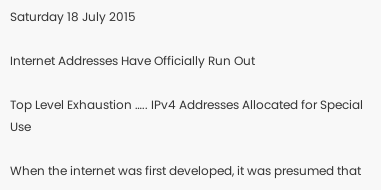Saturday 18 July 2015

Internet Addresses Have Officially Run Out

Top Level Exhaustion ….. IPv4 Addresses Allocated for Special Use

When the internet was first developed, it was presumed that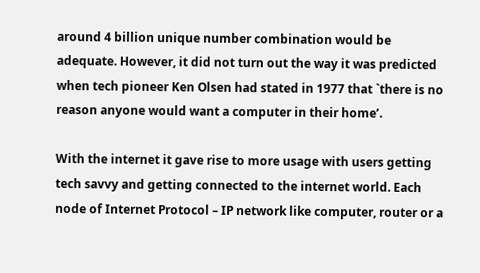around 4 billion unique number combination would be adequate. However, it did not turn out the way it was predicted when tech pioneer Ken Olsen had stated in 1977 that `there is no reason anyone would want a computer in their home’.

With the internet it gave rise to more usage with users getting tech savvy and getting connected to the internet world. Each node of Internet Protocol – IP network like computer, router or a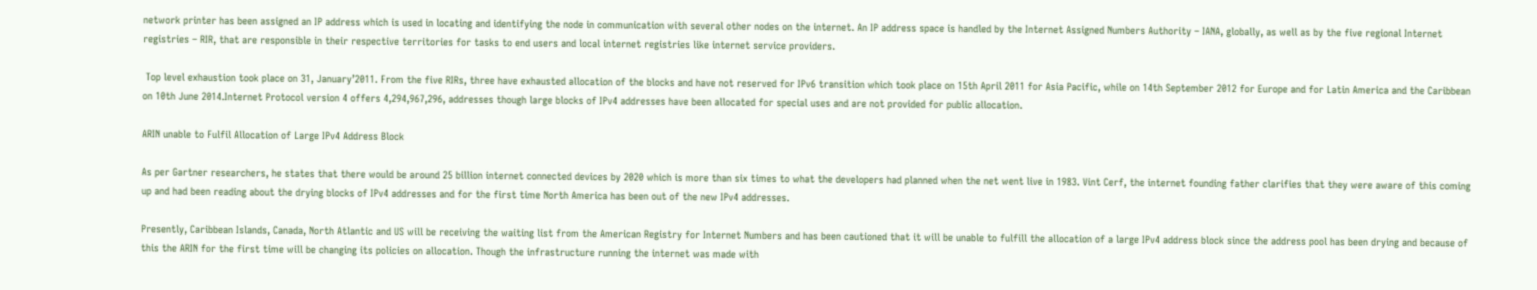network printer has been assigned an IP address which is used in locating and identifying the node in communication with several other nodes on the internet. An IP address space is handled by the Internet Assigned Numbers Authority – IANA, globally, as well as by the five regional Internet registries – RIR, that are responsible in their respective territories for tasks to end users and local internet registries like internet service providers.

 Top level exhaustion took place on 31, January’2011. From the five RIRs, three have exhausted allocation of the blocks and have not reserved for IPv6 transition which took place on 15th April 2011 for Asia Pacific, while on 14th September 2012 for Europe and for Latin America and the Caribbean on 10th June 2014.Internet Protocol version 4 offers 4,294,967,296, addresses though large blocks of IPv4 addresses have been allocated for special uses and are not provided for public allocation.

ARIN unable to Fulfil Allocation of Large IPv4 Address Block

As per Gartner researchers, he states that there would be around 25 billion internet connected devices by 2020 which is more than six times to what the developers had planned when the net went live in 1983. Vint Cerf, the internet founding father clarifies that they were aware of this coming up and had been reading about the drying blocks of IPv4 addresses and for the first time North America has been out of the new IPv4 addresses.

Presently, Caribbean Islands, Canada, North Atlantic and US will be receiving the waiting list from the American Registry for Internet Numbers and has been cautioned that it will be unable to fulfill the allocation of a large IPv4 address block since the address pool has been drying and because of this the ARIN for the first time will be changing its policies on allocation. Though the infrastructure running the internet was made with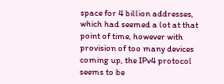space for 4 billion addresses, which had seemed a lot at that point of time, however with provision of too many devices coming up, the IPv4 protocol seems to be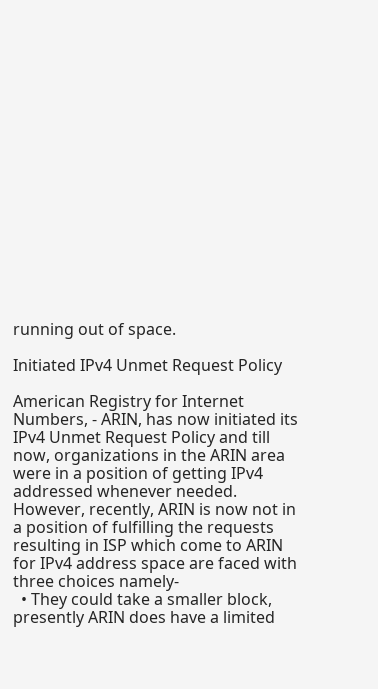running out of space.

Initiated IPv4 Unmet Request Policy

American Registry for Internet Numbers, - ARIN, has now initiated its IPv4 Unmet Request Policy and till now, organizations in the ARIN area were in a position of getting IPv4 addressed whenever needed. However, recently, ARIN is now not in a position of fulfilling the requests resulting in ISP which come to ARIN for IPv4 address space are faced with three choices namely-
  • They could take a smaller block, presently ARIN does have a limited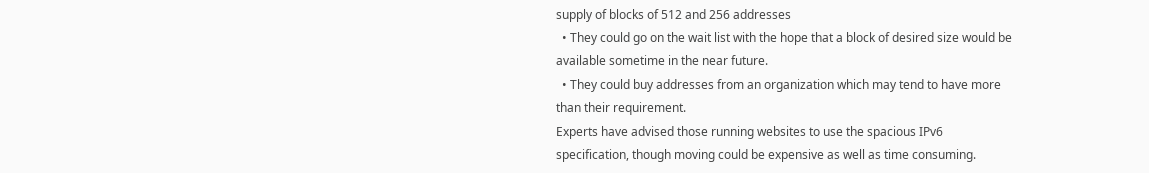supply of blocks of 512 and 256 addresses
  • They could go on the wait list with the hope that a block of desired size would be available sometime in the near future.
  • They could buy addresses from an organization which may tend to have more than their requirement.
Experts have advised those running websites to use the spacious IPv6 specification, though moving could be expensive as well as time consuming.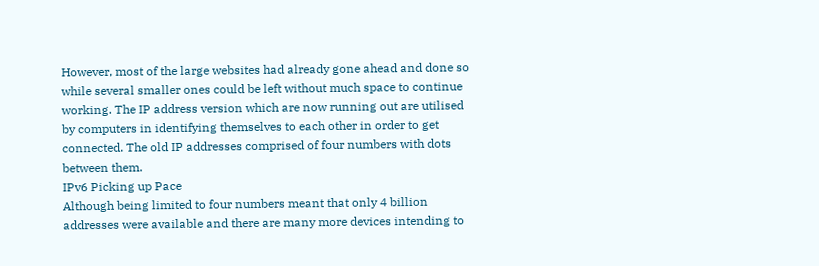However, most of the large websites had already gone ahead and done so while several smaller ones could be left without much space to continue working. The IP address version which are now running out are utilised by computers in identifying themselves to each other in order to get connected. The old IP addresses comprised of four numbers with dots between them.
IPv6 Picking up Pace
Although being limited to four numbers meant that only 4 billion addresses were available and there are many more devices intending to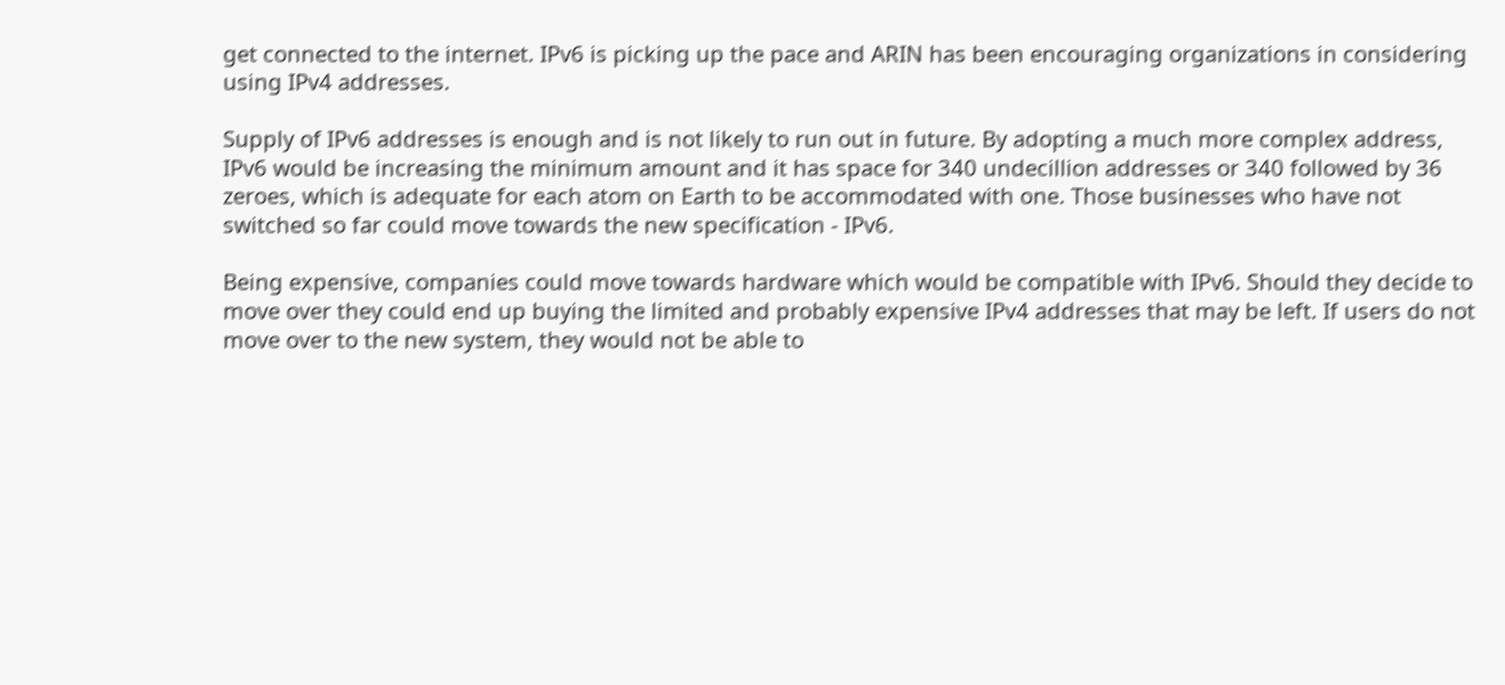get connected to the internet. IPv6 is picking up the pace and ARIN has been encouraging organizations in considering using IPv4 addresses.

Supply of IPv6 addresses is enough and is not likely to run out in future. By adopting a much more complex address, IPv6 would be increasing the minimum amount and it has space for 340 undecillion addresses or 340 followed by 36 zeroes, which is adequate for each atom on Earth to be accommodated with one. Those businesses who have not switched so far could move towards the new specification - IPv6.

Being expensive, companies could move towards hardware which would be compatible with IPv6. Should they decide to move over they could end up buying the limited and probably expensive IPv4 addresses that may be left. If users do not move over to the new system, they would not be able to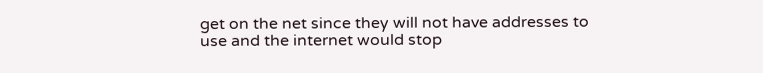get on the net since they will not have addresses to use and the internet would stop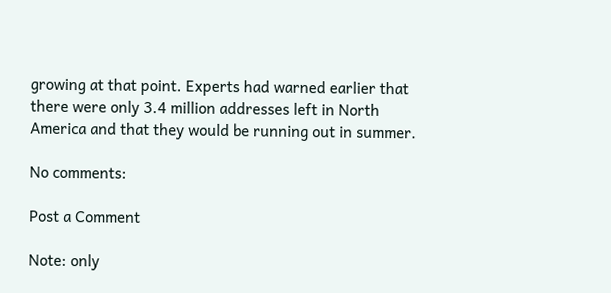growing at that point. Experts had warned earlier that there were only 3.4 million addresses left in North America and that they would be running out in summer.

No comments:

Post a Comment

Note: only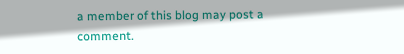a member of this blog may post a comment.